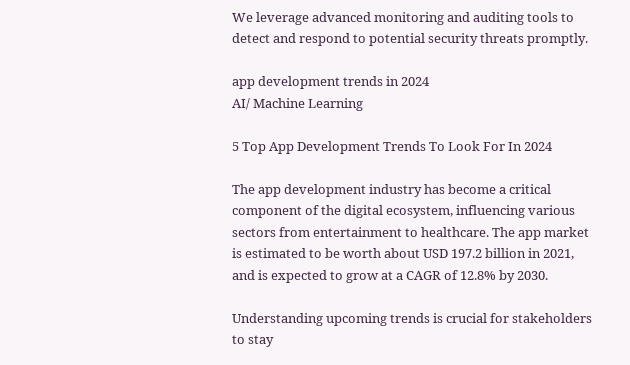We leverage advanced monitoring and auditing tools to detect and respond to potential security threats promptly.

app development trends in 2024
AI/ Machine Learning

5 Top App Development Trends To Look For In 2024

The app development industry has become a critical component of the digital ecosystem, influencing various sectors from entertainment to healthcare. The app market is estimated to be worth about USD 197.2 billion in 2021, and is expected to grow at a CAGR of 12.8% by 2030.

Understanding upcoming trends is crucial for stakeholders to stay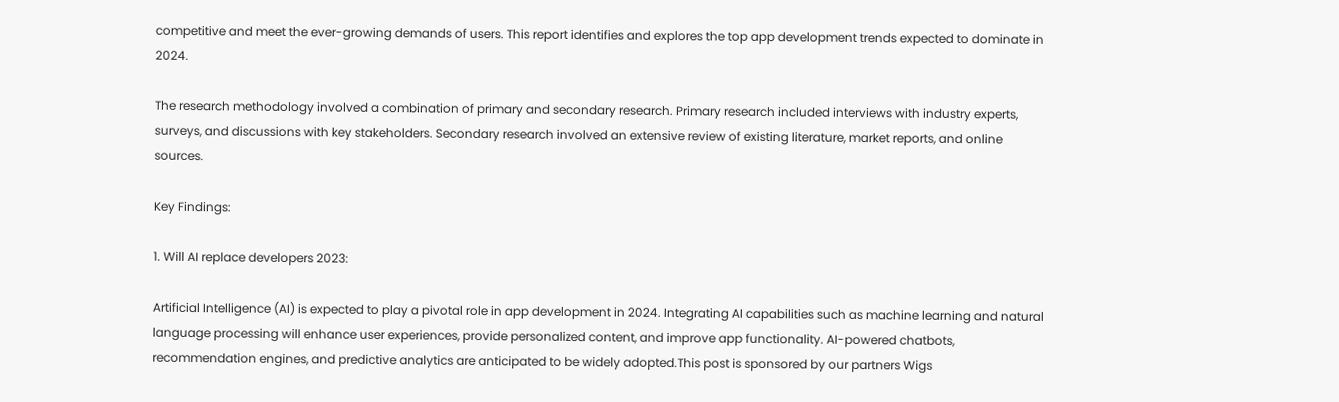competitive and meet the ever-growing demands of users. This report identifies and explores the top app development trends expected to dominate in 2024.

The research methodology involved a combination of primary and secondary research. Primary research included interviews with industry experts, surveys, and discussions with key stakeholders. Secondary research involved an extensive review of existing literature, market reports, and online sources.

Key Findings:

1. Will AI replace developers 2023:

Artificial Intelligence (AI) is expected to play a pivotal role in app development in 2024. Integrating AI capabilities such as machine learning and natural language processing will enhance user experiences, provide personalized content, and improve app functionality. AI-powered chatbots, recommendation engines, and predictive analytics are anticipated to be widely adopted.This post is sponsored by our partners Wigs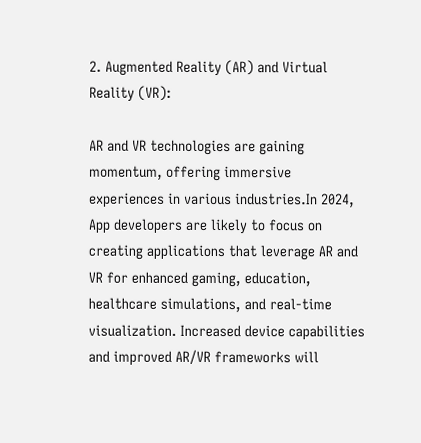2. Augmented Reality (AR) and Virtual Reality (VR):

AR and VR technologies are gaining momentum, offering immersive experiences in various industries.In 2024, App developers are likely to focus on creating applications that leverage AR and VR for enhanced gaming, education, healthcare simulations, and real-time visualization. Increased device capabilities and improved AR/VR frameworks will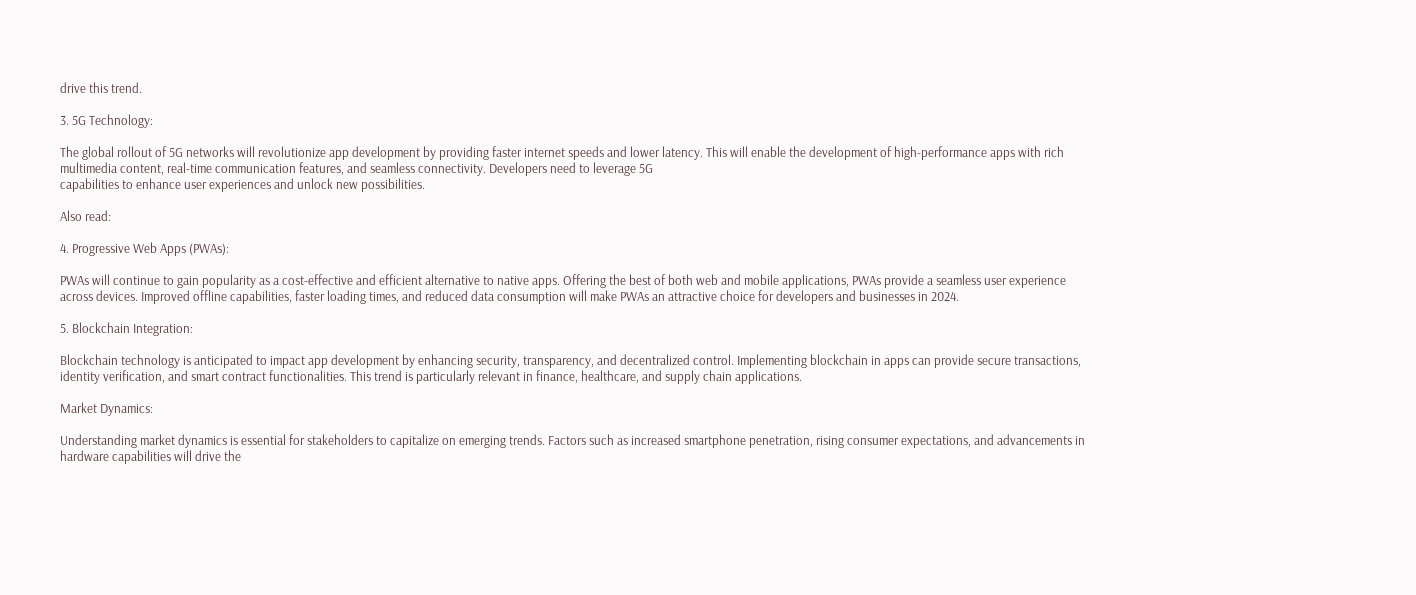drive this trend.

3. 5G Technology:

The global rollout of 5G networks will revolutionize app development by providing faster internet speeds and lower latency. This will enable the development of high-performance apps with rich multimedia content, real-time communication features, and seamless connectivity. Developers need to leverage 5G
capabilities to enhance user experiences and unlock new possibilities.

Also read:

4. Progressive Web Apps (PWAs):

PWAs will continue to gain popularity as a cost-effective and efficient alternative to native apps. Offering the best of both web and mobile applications, PWAs provide a seamless user experience across devices. Improved offline capabilities, faster loading times, and reduced data consumption will make PWAs an attractive choice for developers and businesses in 2024.

5. Blockchain Integration:

Blockchain technology is anticipated to impact app development by enhancing security, transparency, and decentralized control. Implementing blockchain in apps can provide secure transactions, identity verification, and smart contract functionalities. This trend is particularly relevant in finance, healthcare, and supply chain applications.

Market Dynamics:

Understanding market dynamics is essential for stakeholders to capitalize on emerging trends. Factors such as increased smartphone penetration, rising consumer expectations, and advancements in hardware capabilities will drive the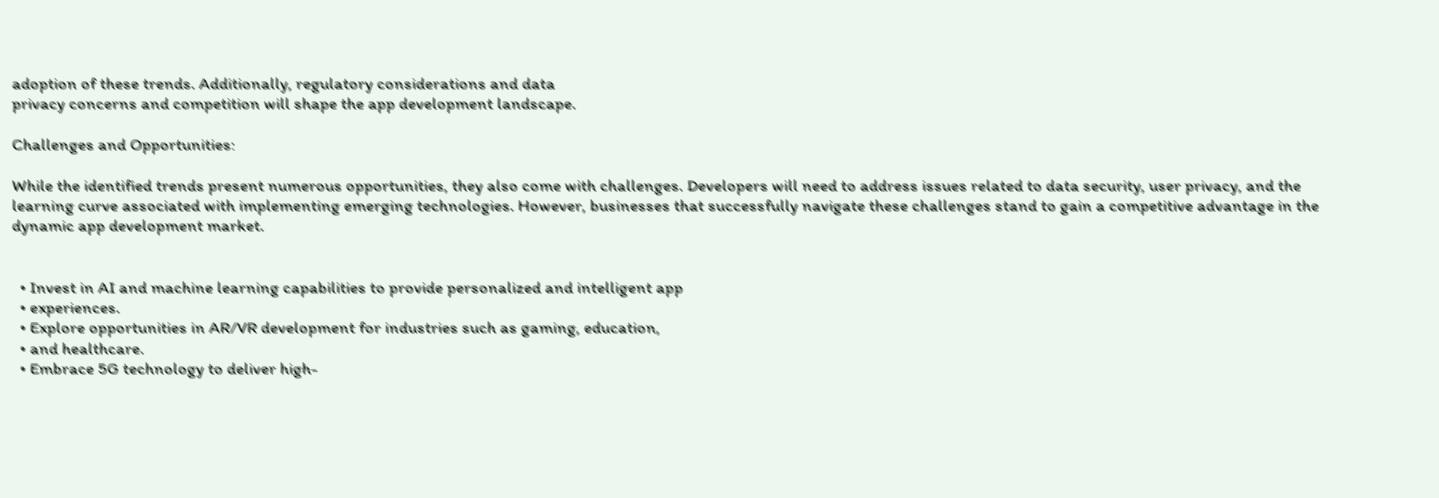adoption of these trends. Additionally, regulatory considerations and data
privacy concerns and competition will shape the app development landscape.

Challenges and Opportunities:

While the identified trends present numerous opportunities, they also come with challenges. Developers will need to address issues related to data security, user privacy, and the learning curve associated with implementing emerging technologies. However, businesses that successfully navigate these challenges stand to gain a competitive advantage in the dynamic app development market.


  • Invest in AI and machine learning capabilities to provide personalized and intelligent app
  • experiences.
  • Explore opportunities in AR/VR development for industries such as gaming, education,
  • and healthcare.
  • Embrace 5G technology to deliver high-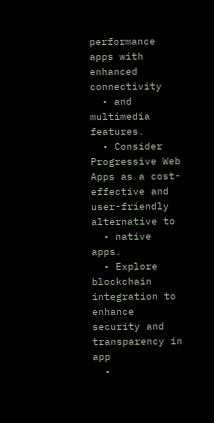performance apps with enhanced connectivity
  • and multimedia features.
  • Consider Progressive Web Apps as a cost-effective and user-friendly alternative to
  • native apps.
  • Explore blockchain integration to enhance security and transparency in app
  •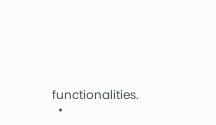functionalities.
  •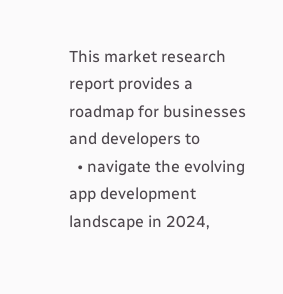This market research report provides a roadmap for businesses and developers to
  • navigate the evolving app development landscape in 2024,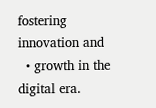fostering innovation and
  • growth in the digital era.